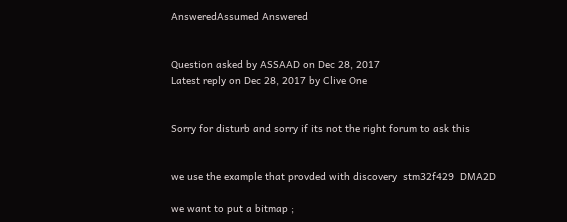AnsweredAssumed Answered


Question asked by ASSAAD on Dec 28, 2017
Latest reply on Dec 28, 2017 by Clive One


Sorry for disturb and sorry if its not the right forum to ask this


we use the example that provded with discovery  stm32f429  DMA2D

we want to put a bitmap ;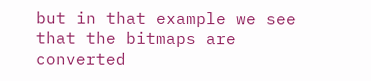but in that example we see that the bitmaps are converted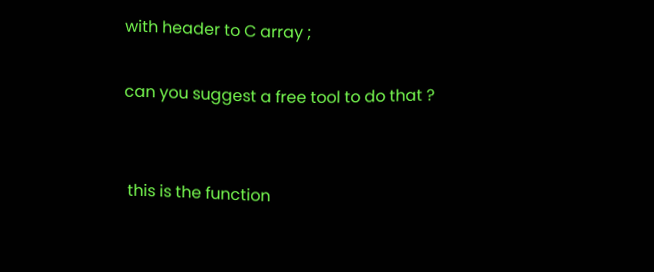with header to C array ;

can you suggest a free tool to do that ?


 this is the function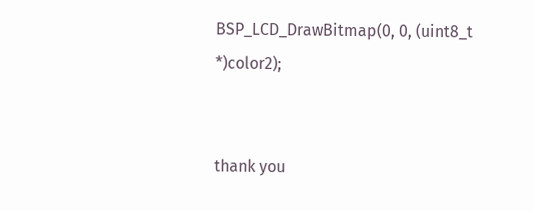BSP_LCD_DrawBitmap(0, 0, (uint8_t *)color2);


thank you